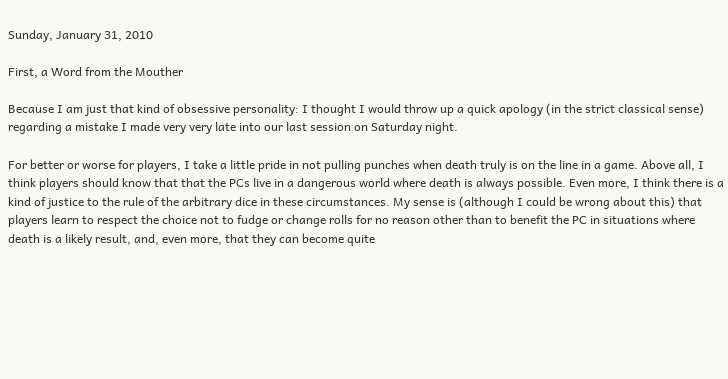Sunday, January 31, 2010

First, a Word from the Mouther

Because I am just that kind of obsessive personality: I thought I would throw up a quick apology (in the strict classical sense) regarding a mistake I made very very late into our last session on Saturday night.

For better or worse for players, I take a little pride in not pulling punches when death truly is on the line in a game. Above all, I think players should know that that the PCs live in a dangerous world where death is always possible. Even more, I think there is a kind of justice to the rule of the arbitrary dice in these circumstances. My sense is (although I could be wrong about this) that players learn to respect the choice not to fudge or change rolls for no reason other than to benefit the PC in situations where death is a likely result, and, even more, that they can become quite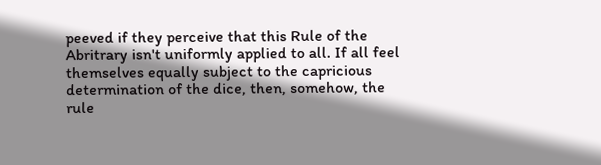peeved if they perceive that this Rule of the Abritrary isn't uniformly applied to all. If all feel themselves equally subject to the capricious determination of the dice, then, somehow, the rule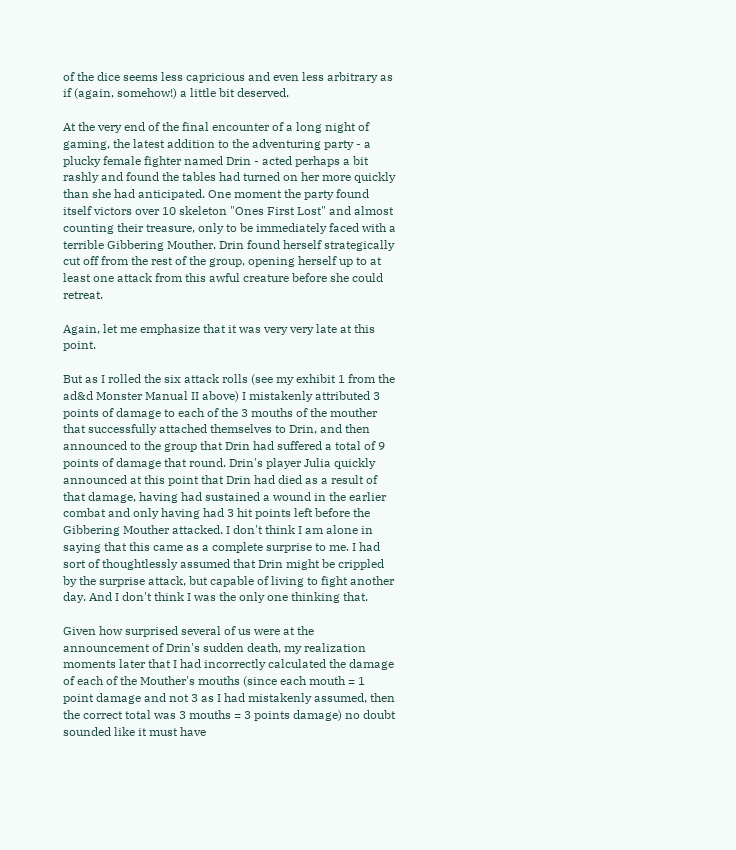of the dice seems less capricious and even less arbitrary as if (again, somehow!) a little bit deserved.

At the very end of the final encounter of a long night of gaming, the latest addition to the adventuring party - a plucky female fighter named Drin - acted perhaps a bit rashly and found the tables had turned on her more quickly than she had anticipated. One moment the party found itself victors over 10 skeleton "Ones First Lost" and almost counting their treasure, only to be immediately faced with a terrible Gibbering Mouther. Drin found herself strategically cut off from the rest of the group, opening herself up to at least one attack from this awful creature before she could retreat.

Again, let me emphasize that it was very very late at this point.

But as I rolled the six attack rolls (see my exhibit 1 from the ad&d Monster Manual II above) I mistakenly attributed 3 points of damage to each of the 3 mouths of the mouther that successfully attached themselves to Drin, and then announced to the group that Drin had suffered a total of 9 points of damage that round. Drin's player Julia quickly announced at this point that Drin had died as a result of that damage, having had sustained a wound in the earlier combat and only having had 3 hit points left before the Gibbering Mouther attacked. I don't think I am alone in saying that this came as a complete surprise to me. I had sort of thoughtlessly assumed that Drin might be crippled by the surprise attack, but capable of living to fight another day. And I don't think I was the only one thinking that.

Given how surprised several of us were at the announcement of Drin's sudden death, my realization moments later that I had incorrectly calculated the damage of each of the Mouther's mouths (since each mouth = 1 point damage and not 3 as I had mistakenly assumed, then the correct total was 3 mouths = 3 points damage) no doubt sounded like it must have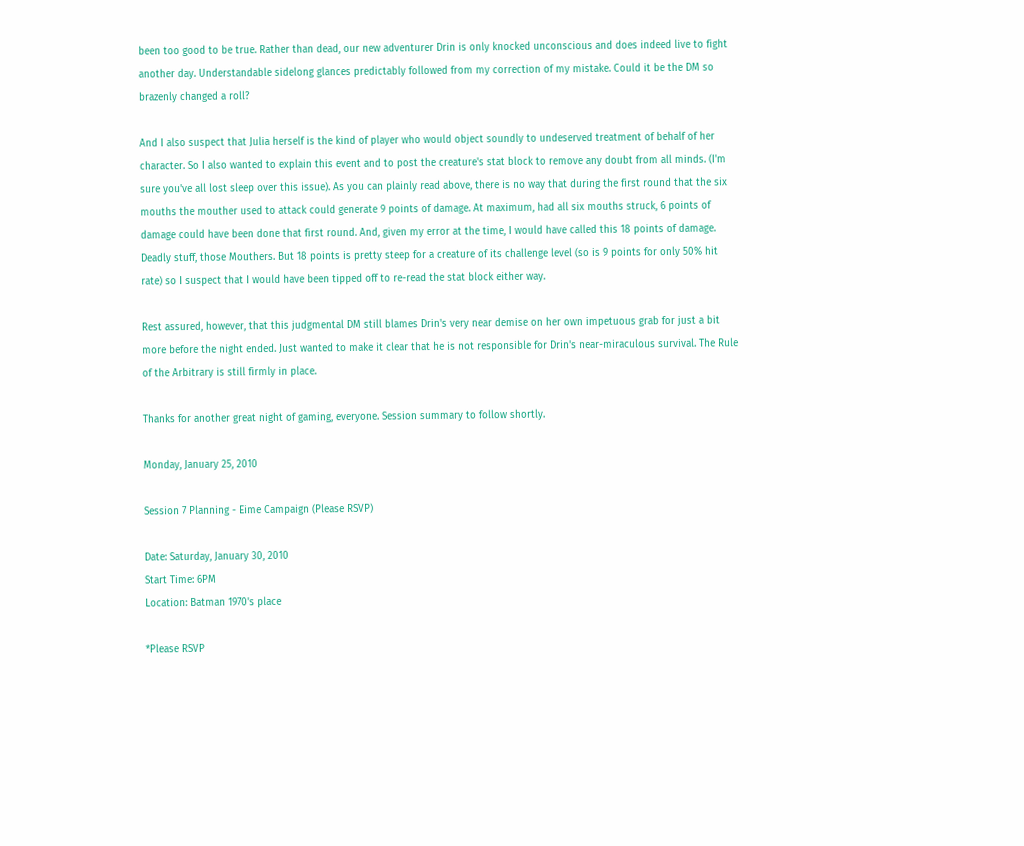been too good to be true. Rather than dead, our new adventurer Drin is only knocked unconscious and does indeed live to fight another day. Understandable sidelong glances predictably followed from my correction of my mistake. Could it be the DM so brazenly changed a roll?

And I also suspect that Julia herself is the kind of player who would object soundly to undeserved treatment of behalf of her character. So I also wanted to explain this event and to post the creature's stat block to remove any doubt from all minds. (I'm sure you've all lost sleep over this issue). As you can plainly read above, there is no way that during the first round that the six mouths the mouther used to attack could generate 9 points of damage. At maximum, had all six mouths struck, 6 points of damage could have been done that first round. And, given my error at the time, I would have called this 18 points of damage. Deadly stuff, those Mouthers. But 18 points is pretty steep for a creature of its challenge level (so is 9 points for only 50% hit rate) so I suspect that I would have been tipped off to re-read the stat block either way.

Rest assured, however, that this judgmental DM still blames Drin's very near demise on her own impetuous grab for just a bit more before the night ended. Just wanted to make it clear that he is not responsible for Drin's near-miraculous survival. The Rule of the Arbitrary is still firmly in place.

Thanks for another great night of gaming, everyone. Session summary to follow shortly.

Monday, January 25, 2010

Session 7 Planning - Eime Campaign (Please RSVP)

Date: Saturday, January 30, 2010
Start Time: 6PM
Location: Batman 1970's place

*Please RSVP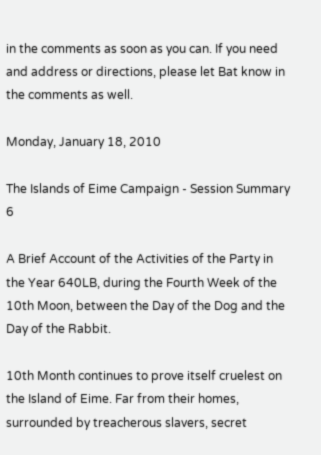in the comments as soon as you can. If you need and address or directions, please let Bat know in the comments as well.

Monday, January 18, 2010

The Islands of Eime Campaign - Session Summary 6

A Brief Account of the Activities of the Party in the Year 640LB, during the Fourth Week of the 10th Moon, between the Day of the Dog and the Day of the Rabbit.

10th Month continues to prove itself cruelest on the Island of Eime. Far from their homes, surrounded by treacherous slavers, secret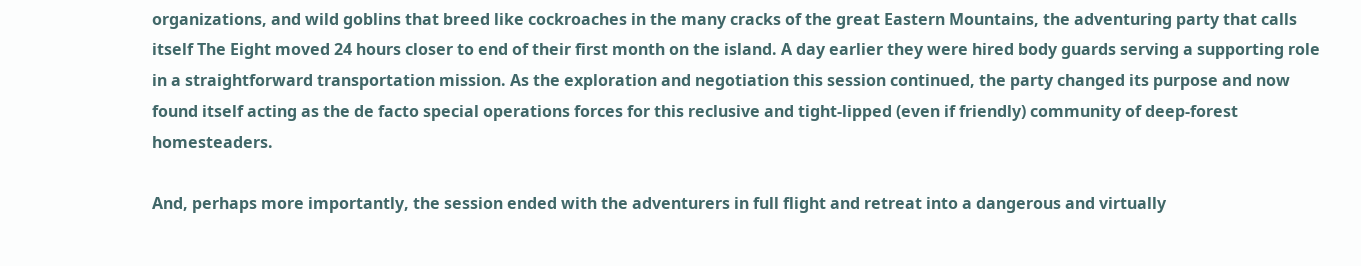organizations, and wild goblins that breed like cockroaches in the many cracks of the great Eastern Mountains, the adventuring party that calls itself The Eight moved 24 hours closer to end of their first month on the island. A day earlier they were hired body guards serving a supporting role in a straightforward transportation mission. As the exploration and negotiation this session continued, the party changed its purpose and now found itself acting as the de facto special operations forces for this reclusive and tight-lipped (even if friendly) community of deep-forest homesteaders.

And, perhaps more importantly, the session ended with the adventurers in full flight and retreat into a dangerous and virtually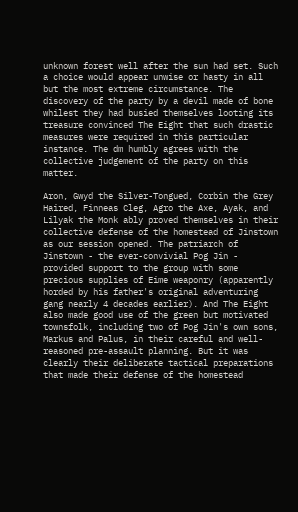unknown forest well after the sun had set. Such a choice would appear unwise or hasty in all but the most extreme circumstance. The discovery of the party by a devil made of bone whilest they had busied themselves looting its treasure convinced The Eight that such drastic measures were required in this particular instance. The dm humbly agrees with the collective judgement of the party on this matter.

Aron, Gwyd the Silver-Tongued, Corbin the Grey Haired, Finneas Cleg, Agro the Axe, Ayak, and Lilyak the Monk ably proved themselves in their collective defense of the homestead of Jinstown as our session opened. The patriarch of Jinstown - the ever-convivial Pog Jin - provided support to the group with some precious supplies of Eime weaponry (apparently horded by his father's original adventuring gang nearly 4 decades earlier). And The Eight also made good use of the green but motivated townsfolk, including two of Pog Jin's own sons, Markus and Palus, in their careful and well-reasoned pre-assault planning. But it was clearly their deliberate tactical preparations that made their defense of the homestead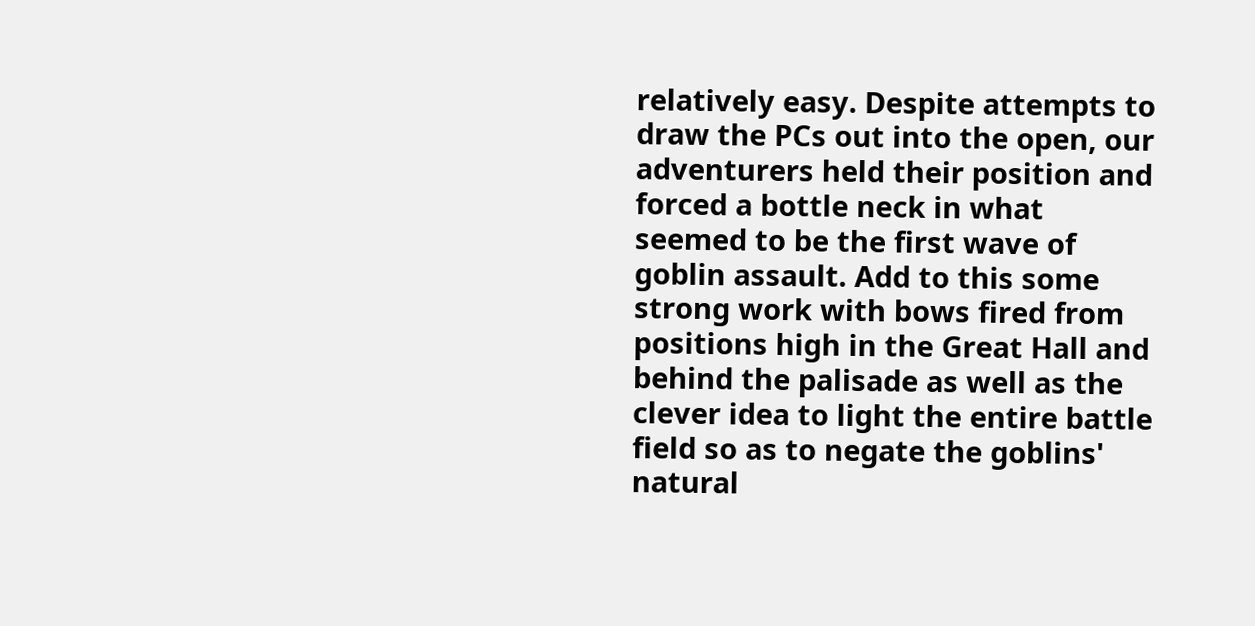relatively easy. Despite attempts to draw the PCs out into the open, our adventurers held their position and forced a bottle neck in what seemed to be the first wave of goblin assault. Add to this some strong work with bows fired from positions high in the Great Hall and behind the palisade as well as the clever idea to light the entire battle field so as to negate the goblins' natural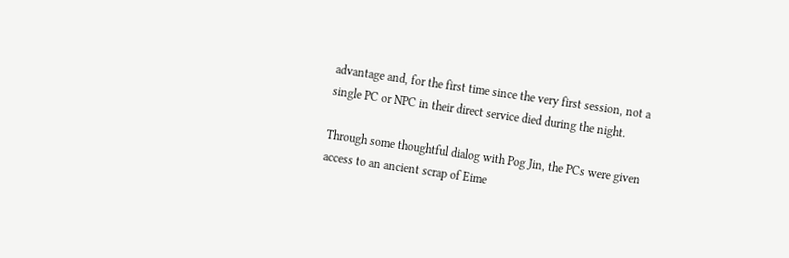advantage and, for the first time since the very first session, not a single PC or NPC in their direct service died during the night.

Through some thoughtful dialog with Pog Jin, the PCs were given access to an ancient scrap of Eime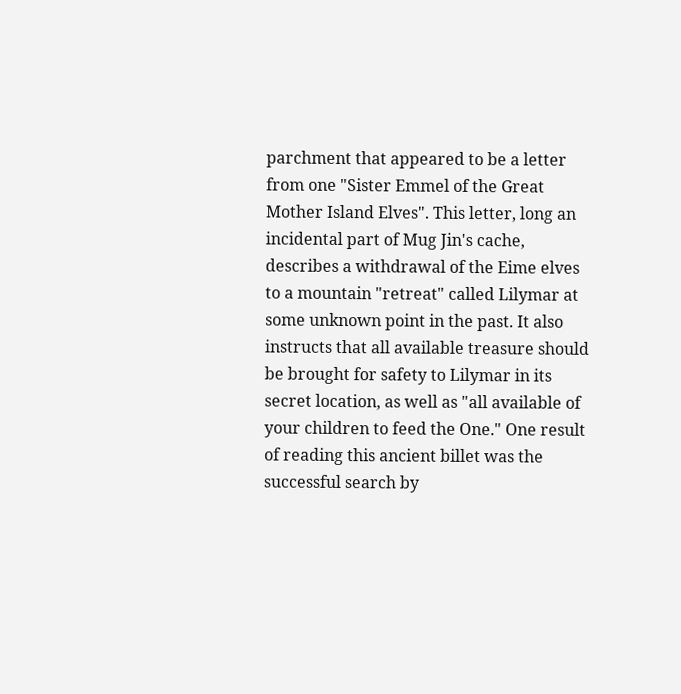parchment that appeared to be a letter from one "Sister Emmel of the Great Mother Island Elves". This letter, long an incidental part of Mug Jin's cache, describes a withdrawal of the Eime elves to a mountain "retreat" called Lilymar at some unknown point in the past. It also instructs that all available treasure should be brought for safety to Lilymar in its secret location, as well as "all available of your children to feed the One." One result of reading this ancient billet was the successful search by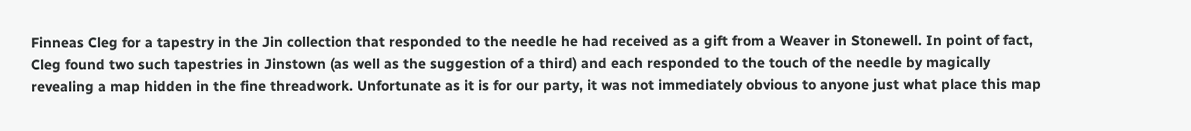Finneas Cleg for a tapestry in the Jin collection that responded to the needle he had received as a gift from a Weaver in Stonewell. In point of fact, Cleg found two such tapestries in Jinstown (as well as the suggestion of a third) and each responded to the touch of the needle by magically revealing a map hidden in the fine threadwork. Unfortunate as it is for our party, it was not immediately obvious to anyone just what place this map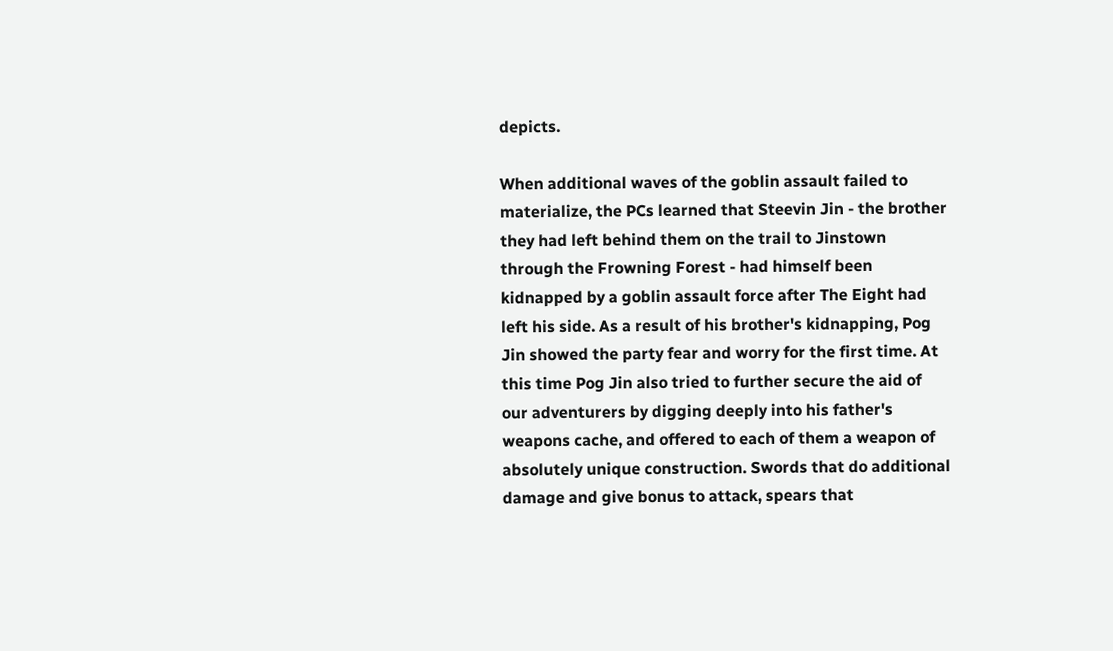depicts.

When additional waves of the goblin assault failed to materialize, the PCs learned that Steevin Jin - the brother they had left behind them on the trail to Jinstown through the Frowning Forest - had himself been kidnapped by a goblin assault force after The Eight had left his side. As a result of his brother's kidnapping, Pog Jin showed the party fear and worry for the first time. At this time Pog Jin also tried to further secure the aid of our adventurers by digging deeply into his father's weapons cache, and offered to each of them a weapon of absolutely unique construction. Swords that do additional damage and give bonus to attack, spears that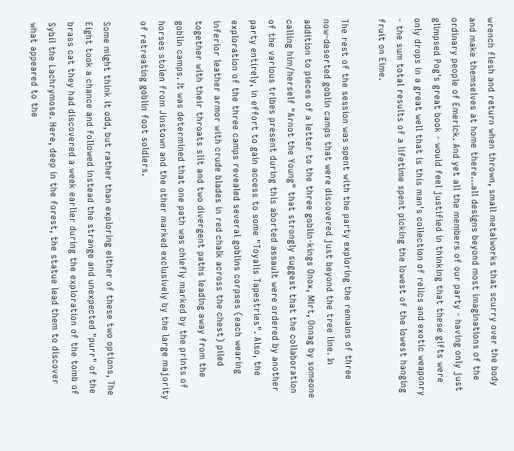wrench flesh and return when thrown, small metalworks that scurry over the body and make themselves at home there...all designs beyond most imaginations of the ordinary people of Emerick. And yet all the members of our party - having only just glimpsed Pog's great book - would feel justified in thinking that these gifts were only drops in a great well that is this man's collection of relics and exotic weaponry - the sum total results of a lifetime spent picking the lowest of the lowest hanging fruit on Eime.

The rest of the session was spent with the party exploring the remains of three now-deserted goblin camps that were discovered just beyond the tree line. In addition to pieces of a letter to the three goblin-kings Onox, Mirt, Onnag by someone calling him/herself "Arnot the Young" that strongly suggest that the collaboration of the various tribes present during this aborted assault were ordered by another party entirely, in effort to gain access to some "Toyalis Tapestries". Also, the exploration of the three camps revealed several goblins corpses (each wearing inferior leather armor with crude blades in red chalk across the chest) piled together with their throats slit and two divergent paths leading away from the goblin camps. It was determined that one path was chiefly marked by the prints of horses stolen from Jinstown and the other marked exclusively by the large majority of retreating goblin foot soldiers.

Some might think it odd, but rather than exploring either of these two options, The Eight took a chance and followed instead the strange and unexpected "purr" of the brass cat they had discovered a week earlier during the exploration of the tomb of Sybil the Lachrymose. Here, deep in the forest, the statue lead them to discover what appeared to the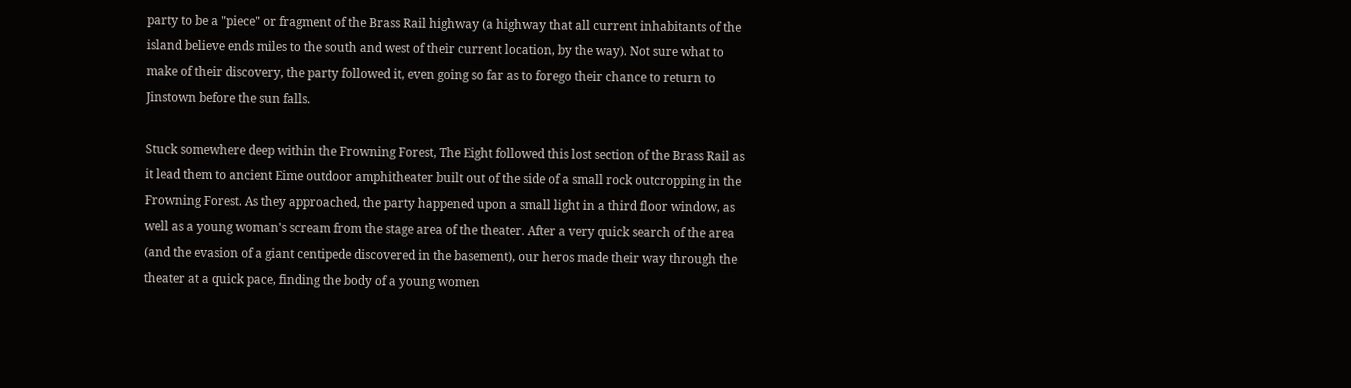party to be a "piece" or fragment of the Brass Rail highway (a highway that all current inhabitants of the island believe ends miles to the south and west of their current location, by the way). Not sure what to make of their discovery, the party followed it, even going so far as to forego their chance to return to Jinstown before the sun falls.

Stuck somewhere deep within the Frowning Forest, The Eight followed this lost section of the Brass Rail as it lead them to ancient Eime outdoor amphitheater built out of the side of a small rock outcropping in the Frowning Forest. As they approached, the party happened upon a small light in a third floor window, as well as a young woman's scream from the stage area of the theater. After a very quick search of the area (and the evasion of a giant centipede discovered in the basement), our heros made their way through the theater at a quick pace, finding the body of a young women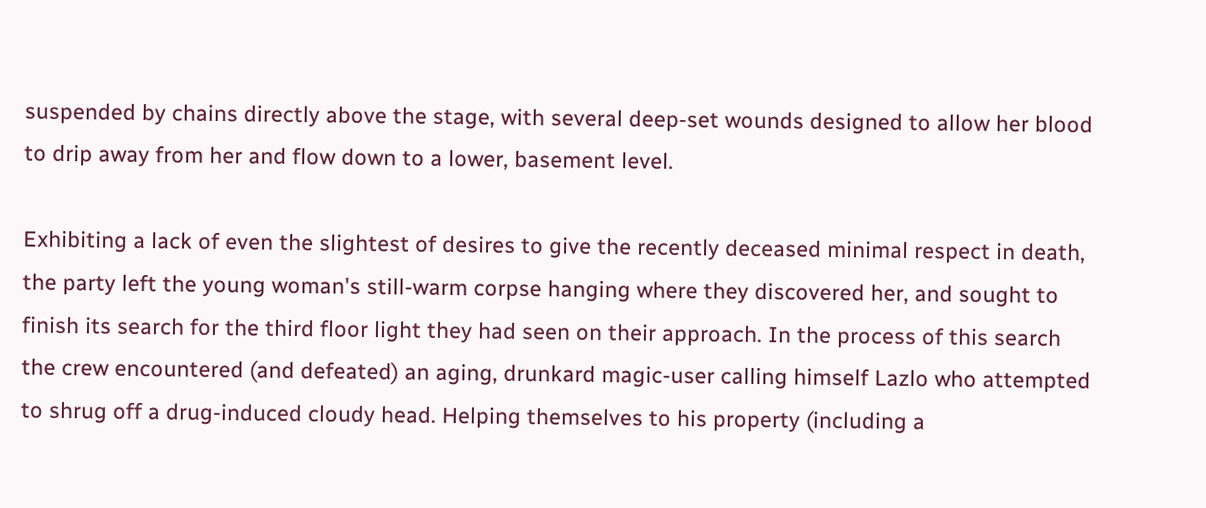suspended by chains directly above the stage, with several deep-set wounds designed to allow her blood to drip away from her and flow down to a lower, basement level.

Exhibiting a lack of even the slightest of desires to give the recently deceased minimal respect in death, the party left the young woman's still-warm corpse hanging where they discovered her, and sought to finish its search for the third floor light they had seen on their approach. In the process of this search the crew encountered (and defeated) an aging, drunkard magic-user calling himself Lazlo who attempted to shrug off a drug-induced cloudy head. Helping themselves to his property (including a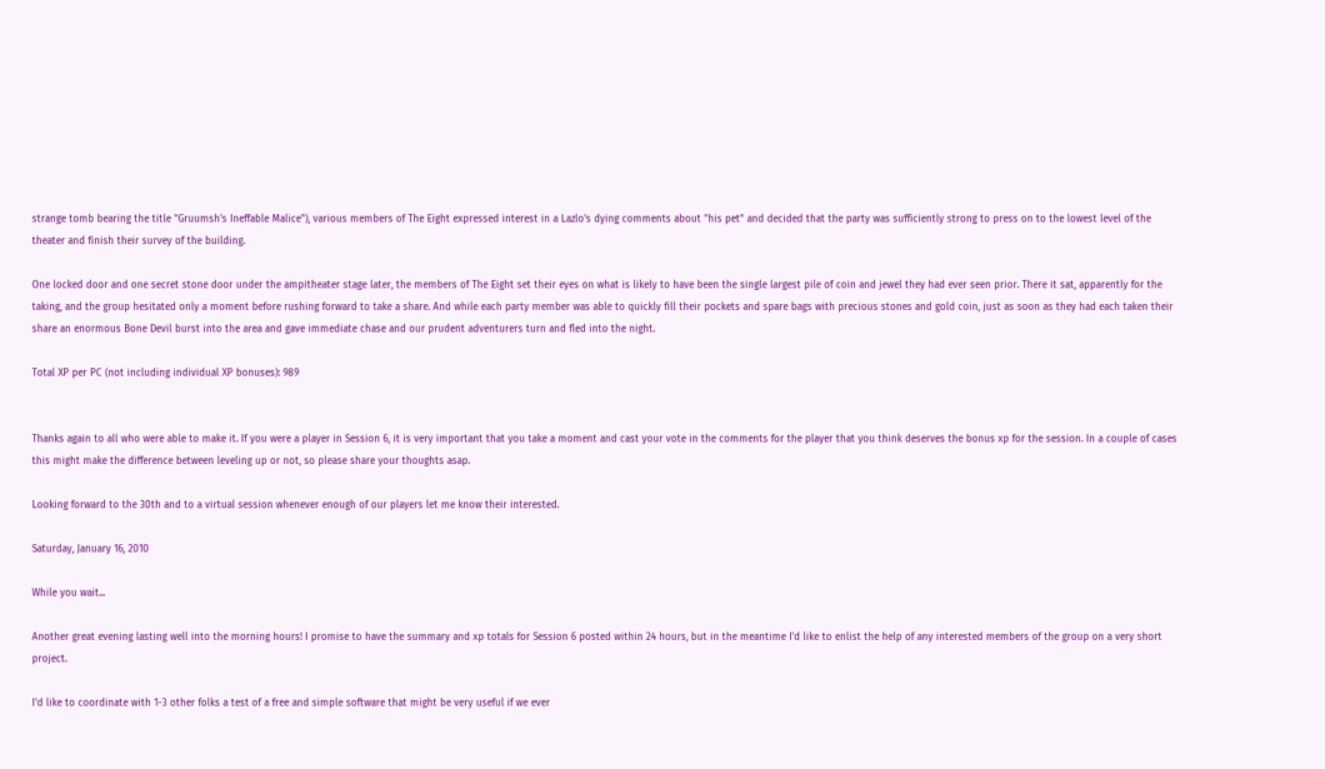strange tomb bearing the title "Gruumsh's Ineffable Malice"), various members of The Eight expressed interest in a Lazlo's dying comments about "his pet" and decided that the party was sufficiently strong to press on to the lowest level of the theater and finish their survey of the building.

One locked door and one secret stone door under the ampitheater stage later, the members of The Eight set their eyes on what is likely to have been the single largest pile of coin and jewel they had ever seen prior. There it sat, apparently for the taking, and the group hesitated only a moment before rushing forward to take a share. And while each party member was able to quickly fill their pockets and spare bags with precious stones and gold coin, just as soon as they had each taken their share an enormous Bone Devil burst into the area and gave immediate chase and our prudent adventurers turn and fled into the night.

Total XP per PC (not including individual XP bonuses): 989


Thanks again to all who were able to make it. If you were a player in Session 6, it is very important that you take a moment and cast your vote in the comments for the player that you think deserves the bonus xp for the session. In a couple of cases this might make the difference between leveling up or not, so please share your thoughts asap.

Looking forward to the 30th and to a virtual session whenever enough of our players let me know their interested.

Saturday, January 16, 2010

While you wait...

Another great evening lasting well into the morning hours! I promise to have the summary and xp totals for Session 6 posted within 24 hours, but in the meantime I'd like to enlist the help of any interested members of the group on a very short project.

I'd like to coordinate with 1-3 other folks a test of a free and simple software that might be very useful if we ever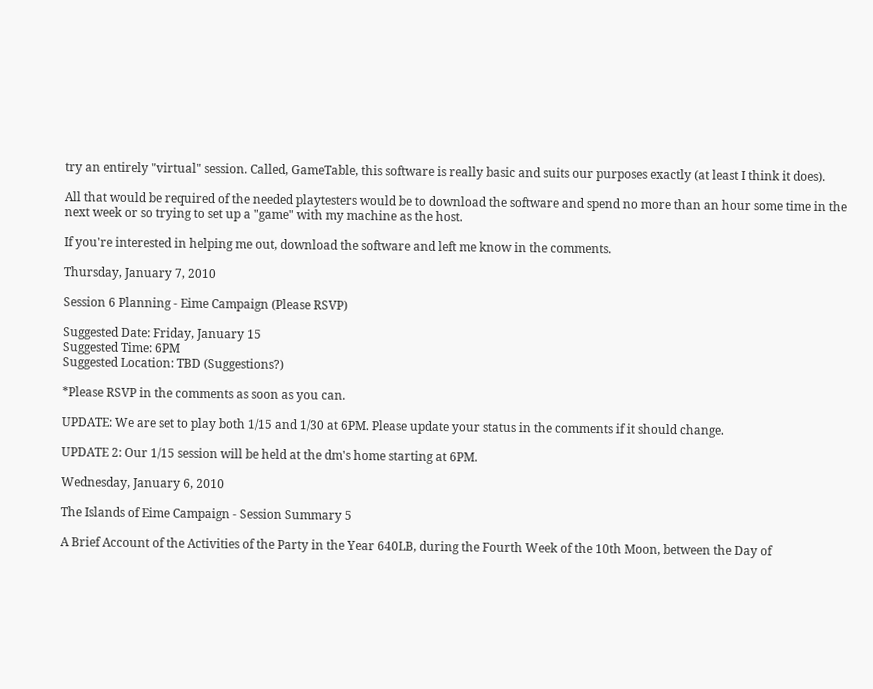try an entirely "virtual" session. Called, GameTable, this software is really basic and suits our purposes exactly (at least I think it does).

All that would be required of the needed playtesters would be to download the software and spend no more than an hour some time in the next week or so trying to set up a "game" with my machine as the host.

If you're interested in helping me out, download the software and left me know in the comments.

Thursday, January 7, 2010

Session 6 Planning - Eime Campaign (Please RSVP)

Suggested Date: Friday, January 15
Suggested Time: 6PM
Suggested Location: TBD (Suggestions?)

*Please RSVP in the comments as soon as you can.

UPDATE: We are set to play both 1/15 and 1/30 at 6PM. Please update your status in the comments if it should change.

UPDATE 2: Our 1/15 session will be held at the dm's home starting at 6PM.

Wednesday, January 6, 2010

The Islands of Eime Campaign - Session Summary 5

A Brief Account of the Activities of the Party in the Year 640LB, during the Fourth Week of the 10th Moon, between the Day of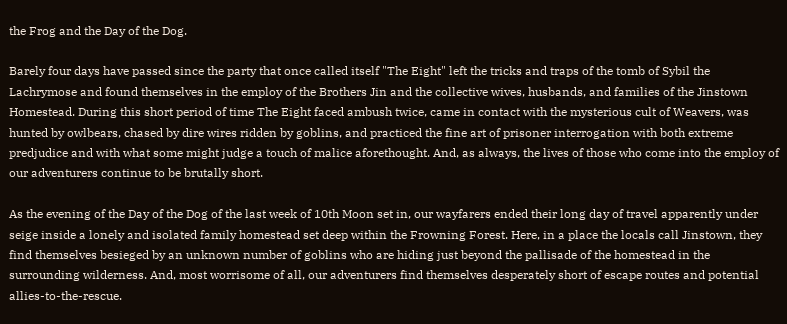the Frog and the Day of the Dog.

Barely four days have passed since the party that once called itself "The Eight" left the tricks and traps of the tomb of Sybil the Lachrymose and found themselves in the employ of the Brothers Jin and the collective wives, husbands, and families of the Jinstown Homestead. During this short period of time The Eight faced ambush twice, came in contact with the mysterious cult of Weavers, was hunted by owlbears, chased by dire wires ridden by goblins, and practiced the fine art of prisoner interrogation with both extreme predjudice and with what some might judge a touch of malice aforethought. And, as always, the lives of those who come into the employ of our adventurers continue to be brutally short.

As the evening of the Day of the Dog of the last week of 10th Moon set in, our wayfarers ended their long day of travel apparently under seige inside a lonely and isolated family homestead set deep within the Frowning Forest. Here, in a place the locals call Jinstown, they find themselves besieged by an unknown number of goblins who are hiding just beyond the pallisade of the homestead in the surrounding wilderness. And, most worrisome of all, our adventurers find themselves desperately short of escape routes and potential allies-to-the-rescue.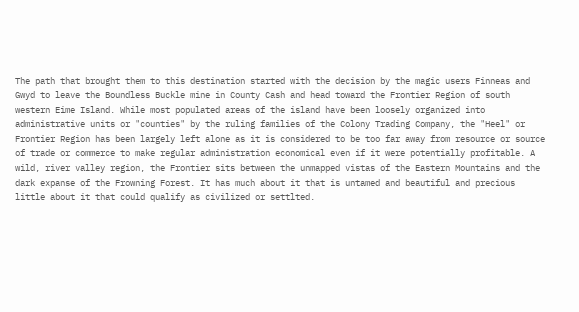The path that brought them to this destination started with the decision by the magic users Finneas and Gwyd to leave the Boundless Buckle mine in County Cash and head toward the Frontier Region of south western Eime Island. While most populated areas of the island have been loosely organized into administrative units or "counties" by the ruling families of the Colony Trading Company, the "Heel" or Frontier Region has been largely left alone as it is considered to be too far away from resource or source of trade or commerce to make regular administration economical even if it were potentially profitable. A wild, river valley region, the Frontier sits between the unmapped vistas of the Eastern Mountains and the dark expanse of the Frowning Forest. It has much about it that is untamed and beautiful and precious little about it that could qualify as civilized or settlted.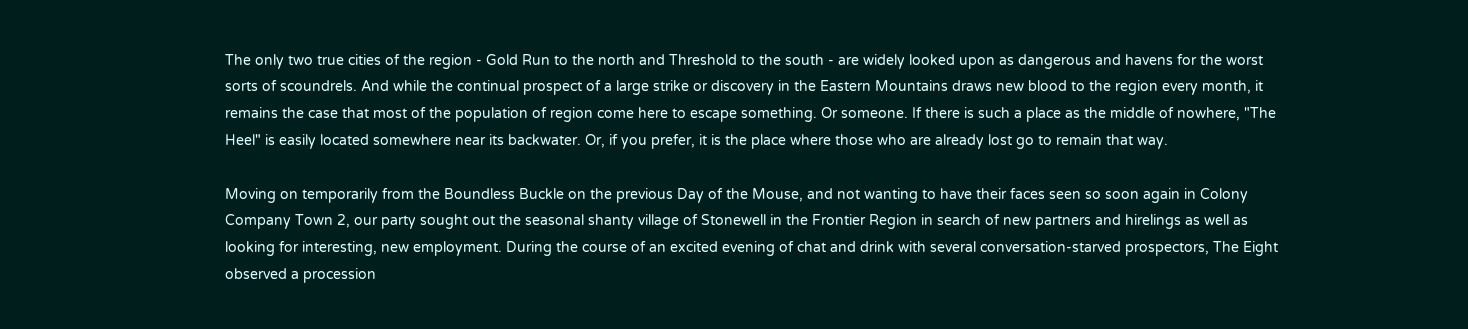The only two true cities of the region - Gold Run to the north and Threshold to the south - are widely looked upon as dangerous and havens for the worst sorts of scoundrels. And while the continual prospect of a large strike or discovery in the Eastern Mountains draws new blood to the region every month, it remains the case that most of the population of region come here to escape something. Or someone. If there is such a place as the middle of nowhere, "The Heel" is easily located somewhere near its backwater. Or, if you prefer, it is the place where those who are already lost go to remain that way.

Moving on temporarily from the Boundless Buckle on the previous Day of the Mouse, and not wanting to have their faces seen so soon again in Colony Company Town 2, our party sought out the seasonal shanty village of Stonewell in the Frontier Region in search of new partners and hirelings as well as looking for interesting, new employment. During the course of an excited evening of chat and drink with several conversation-starved prospectors, The Eight observed a procession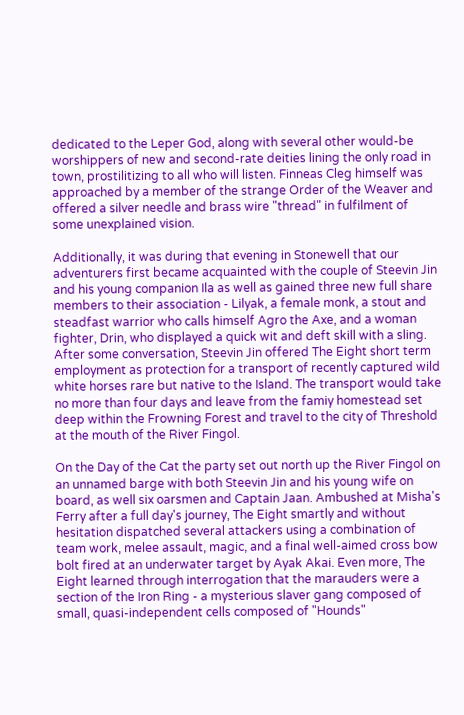dedicated to the Leper God, along with several other would-be worshippers of new and second-rate deities lining the only road in town, prostilitizing to all who will listen. Finneas Cleg himself was approached by a member of the strange Order of the Weaver and offered a silver needle and brass wire "thread" in fulfilment of some unexplained vision.

Additionally, it was during that evening in Stonewell that our adventurers first became acquainted with the couple of Steevin Jin and his young companion Ila as well as gained three new full share members to their association - Lilyak, a female monk, a stout and steadfast warrior who calls himself Agro the Axe, and a woman fighter, Drin, who displayed a quick wit and deft skill with a sling. After some conversation, Steevin Jin offered The Eight short term employment as protection for a transport of recently captured wild white horses rare but native to the Island. The transport would take no more than four days and leave from the famiy homestead set deep within the Frowning Forest and travel to the city of Threshold at the mouth of the River Fingol.

On the Day of the Cat the party set out north up the River Fingol on an unnamed barge with both Steevin Jin and his young wife on board, as well six oarsmen and Captain Jaan. Ambushed at Misha's Ferry after a full day's journey, The Eight smartly and without hesitation dispatched several attackers using a combination of team work, melee assault, magic, and a final well-aimed cross bow bolt fired at an underwater target by Ayak Akai. Even more, The Eight learned through interrogation that the marauders were a section of the Iron Ring - a mysterious slaver gang composed of small, quasi-independent cells composed of "Hounds"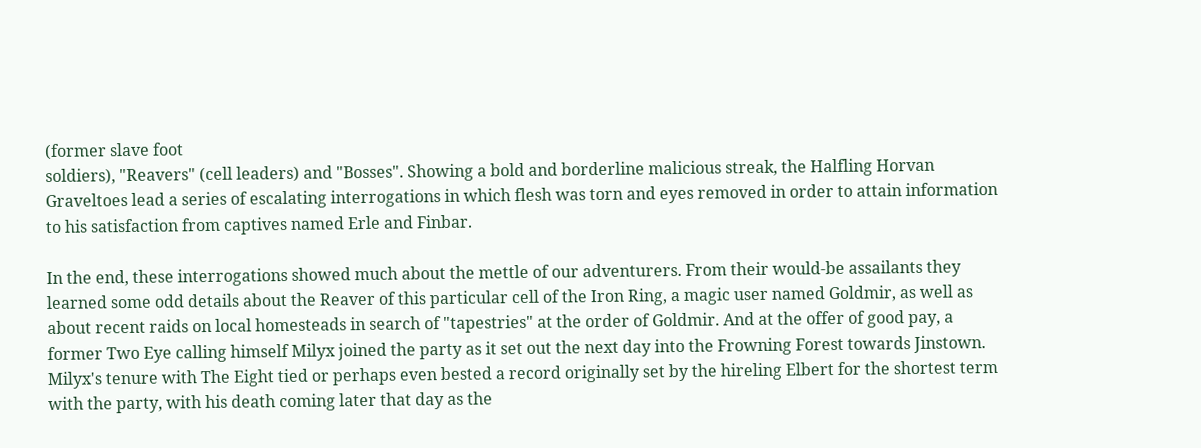(former slave foot
soldiers), "Reavers" (cell leaders) and "Bosses". Showing a bold and borderline malicious streak, the Halfling Horvan Graveltoes lead a series of escalating interrogations in which flesh was torn and eyes removed in order to attain information to his satisfaction from captives named Erle and Finbar.

In the end, these interrogations showed much about the mettle of our adventurers. From their would-be assailants they learned some odd details about the Reaver of this particular cell of the Iron Ring, a magic user named Goldmir, as well as about recent raids on local homesteads in search of "tapestries" at the order of Goldmir. And at the offer of good pay, a former Two Eye calling himself Milyx joined the party as it set out the next day into the Frowning Forest towards Jinstown. Milyx's tenure with The Eight tied or perhaps even bested a record originally set by the hireling Elbert for the shortest term with the party, with his death coming later that day as the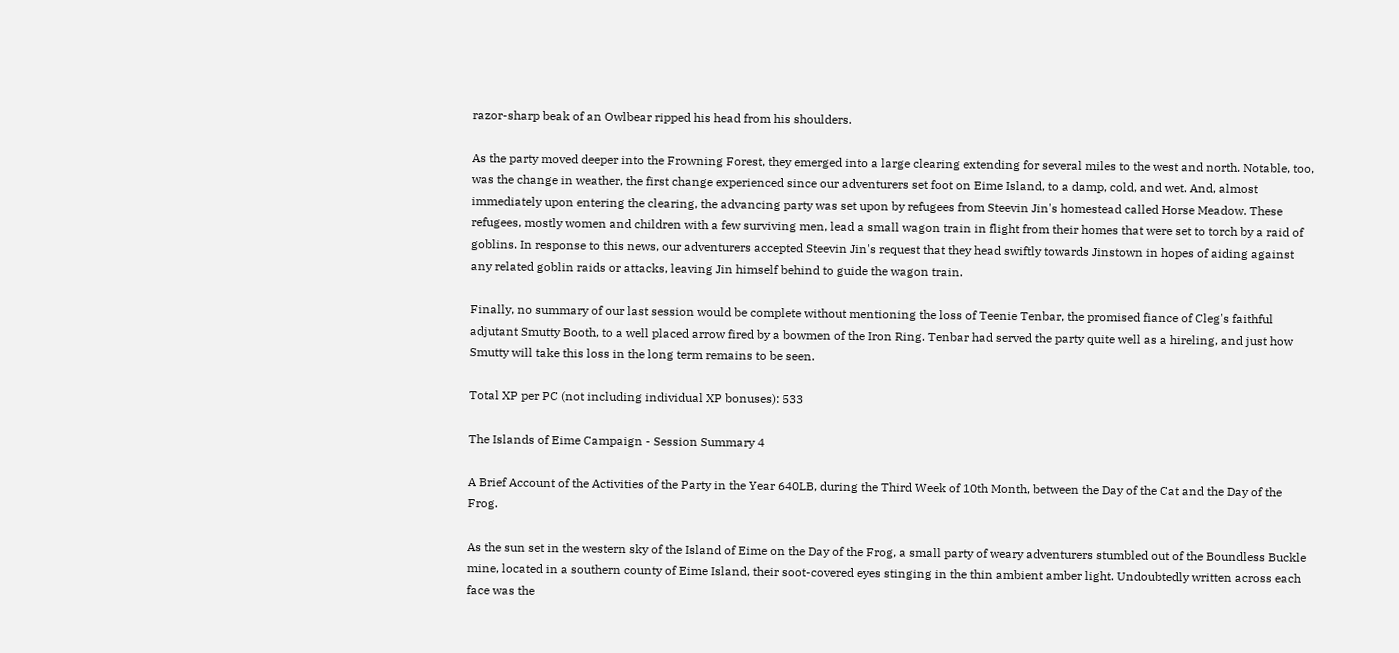razor-sharp beak of an Owlbear ripped his head from his shoulders.

As the party moved deeper into the Frowning Forest, they emerged into a large clearing extending for several miles to the west and north. Notable, too, was the change in weather, the first change experienced since our adventurers set foot on Eime Island, to a damp, cold, and wet. And, almost immediately upon entering the clearing, the advancing party was set upon by refugees from Steevin Jin's homestead called Horse Meadow. These refugees, mostly women and children with a few surviving men, lead a small wagon train in flight from their homes that were set to torch by a raid of goblins. In response to this news, our adventurers accepted Steevin Jin's request that they head swiftly towards Jinstown in hopes of aiding against any related goblin raids or attacks, leaving Jin himself behind to guide the wagon train.

Finally, no summary of our last session would be complete without mentioning the loss of Teenie Tenbar, the promised fiance of Cleg's faithful adjutant Smutty Booth, to a well placed arrow fired by a bowmen of the Iron Ring. Tenbar had served the party quite well as a hireling, and just how Smutty will take this loss in the long term remains to be seen.

Total XP per PC (not including individual XP bonuses): 533

The Islands of Eime Campaign - Session Summary 4

A Brief Account of the Activities of the Party in the Year 640LB, during the Third Week of 10th Month, between the Day of the Cat and the Day of the Frog.

As the sun set in the western sky of the Island of Eime on the Day of the Frog, a small party of weary adventurers stumbled out of the Boundless Buckle mine, located in a southern county of Eime Island, their soot-covered eyes stinging in the thin ambient amber light. Undoubtedly written across each face was the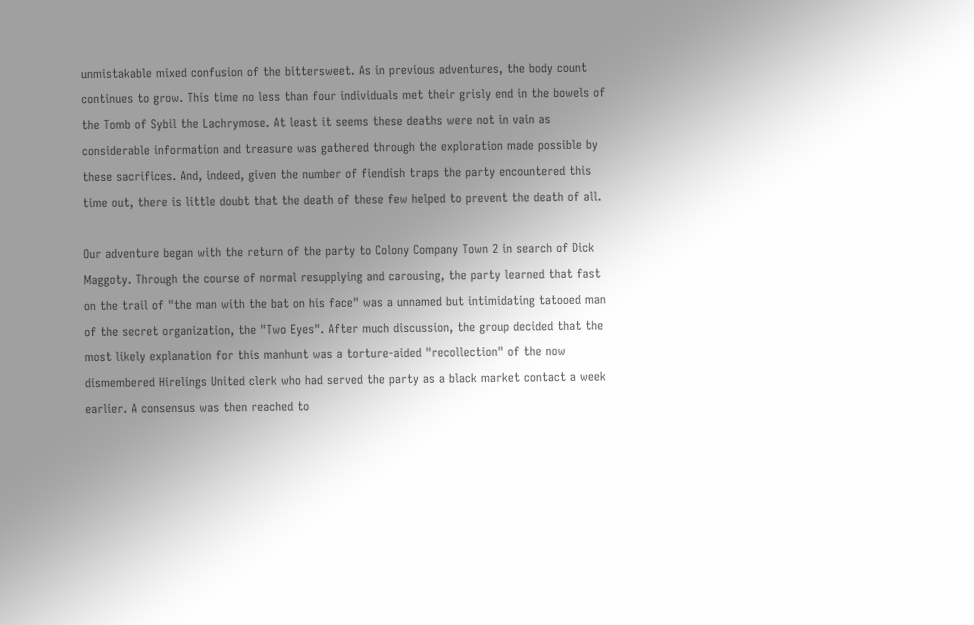unmistakable mixed confusion of the bittersweet. As in previous adventures, the body count continues to grow. This time no less than four individuals met their grisly end in the bowels of the Tomb of Sybil the Lachrymose. At least it seems these deaths were not in vain as considerable information and treasure was gathered through the exploration made possible by these sacrifices. And, indeed, given the number of fiendish traps the party encountered this time out, there is little doubt that the death of these few helped to prevent the death of all.

Our adventure began with the return of the party to Colony Company Town 2 in search of Dick Maggoty. Through the course of normal resupplying and carousing, the party learned that fast on the trail of "the man with the bat on his face" was a unnamed but intimidating tatooed man of the secret organization, the "Two Eyes". After much discussion, the group decided that the most likely explanation for this manhunt was a torture-aided "recollection" of the now dismembered Hirelings United clerk who had served the party as a black market contact a week earlier. A consensus was then reached to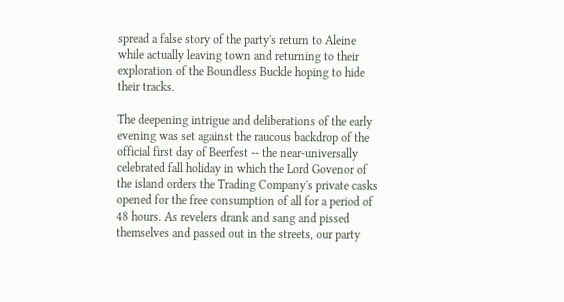spread a false story of the party's return to Aleine while actually leaving town and returning to their exploration of the Boundless Buckle hoping to hide their tracks.

The deepening intrigue and deliberations of the early evening was set against the raucous backdrop of the official first day of Beerfest -- the near-universally celebrated fall holiday in which the Lord Govenor of the island orders the Trading Company's private casks opened for the free consumption of all for a period of 48 hours. As revelers drank and sang and pissed themselves and passed out in the streets, our party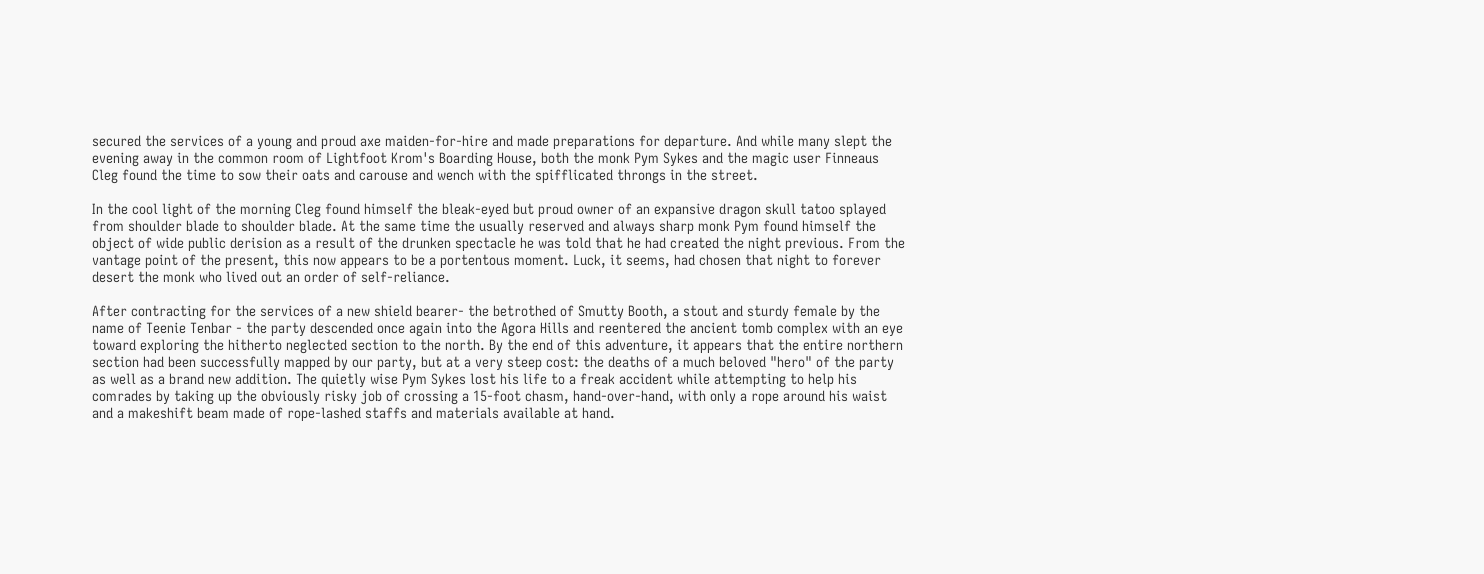secured the services of a young and proud axe maiden-for-hire and made preparations for departure. And while many slept the evening away in the common room of Lightfoot Krom's Boarding House, both the monk Pym Sykes and the magic user Finneaus Cleg found the time to sow their oats and carouse and wench with the spifflicated throngs in the street.

In the cool light of the morning Cleg found himself the bleak-eyed but proud owner of an expansive dragon skull tatoo splayed from shoulder blade to shoulder blade. At the same time the usually reserved and always sharp monk Pym found himself the object of wide public derision as a result of the drunken spectacle he was told that he had created the night previous. From the vantage point of the present, this now appears to be a portentous moment. Luck, it seems, had chosen that night to forever desert the monk who lived out an order of self-reliance.

After contracting for the services of a new shield bearer- the betrothed of Smutty Booth, a stout and sturdy female by the name of Teenie Tenbar - the party descended once again into the Agora Hills and reentered the ancient tomb complex with an eye toward exploring the hitherto neglected section to the north. By the end of this adventure, it appears that the entire northern section had been successfully mapped by our party, but at a very steep cost: the deaths of a much beloved "hero" of the party as well as a brand new addition. The quietly wise Pym Sykes lost his life to a freak accident while attempting to help his comrades by taking up the obviously risky job of crossing a 15-foot chasm, hand-over-hand, with only a rope around his waist and a makeshift beam made of rope-lashed staffs and materials available at hand.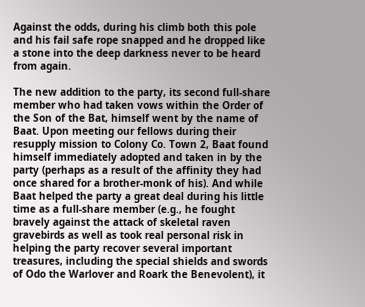Against the odds, during his climb both this pole and his fail safe rope snapped and he dropped like a stone into the deep darkness never to be heard from again.

The new addition to the party, its second full-share member who had taken vows within the Order of the Son of the Bat, himself went by the name of Baat. Upon meeting our fellows during their resupply mission to Colony Co. Town 2, Baat found himself immediately adopted and taken in by the party (perhaps as a result of the affinity they had once shared for a brother-monk of his). And while Baat helped the party a great deal during his little time as a full-share member (e.g., he fought bravely against the attack of skeletal raven gravebirds as well as took real personal risk in helping the party recover several important treasures, including the special shields and swords of Odo the Warlover and Roark the Benevolent), it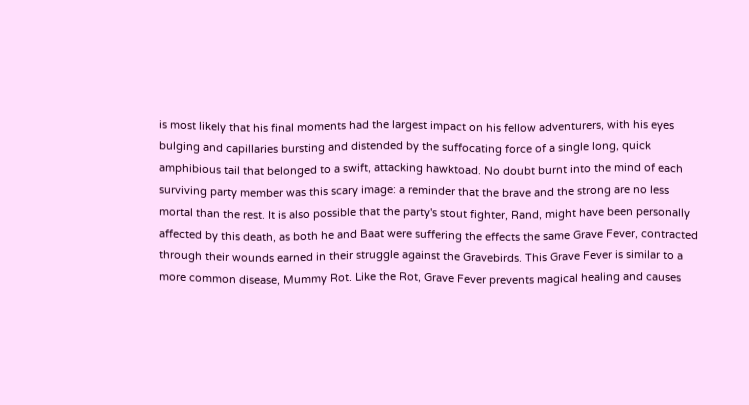is most likely that his final moments had the largest impact on his fellow adventurers, with his eyes bulging and capillaries bursting and distended by the suffocating force of a single long, quick amphibious tail that belonged to a swift, attacking hawktoad. No doubt burnt into the mind of each surviving party member was this scary image: a reminder that the brave and the strong are no less mortal than the rest. It is also possible that the party's stout fighter, Rand, might have been personally affected by this death, as both he and Baat were suffering the effects the same Grave Fever, contracted through their wounds earned in their struggle against the Gravebirds. This Grave Fever is similar to a more common disease, Mummy Rot. Like the Rot, Grave Fever prevents magical healing and causes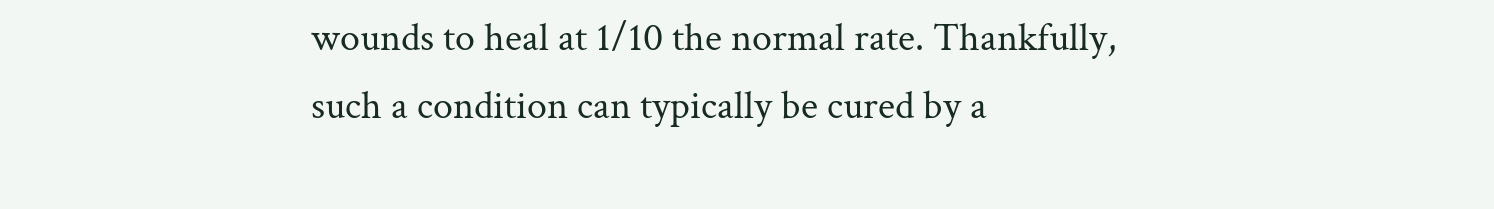wounds to heal at 1/10 the normal rate. Thankfully, such a condition can typically be cured by a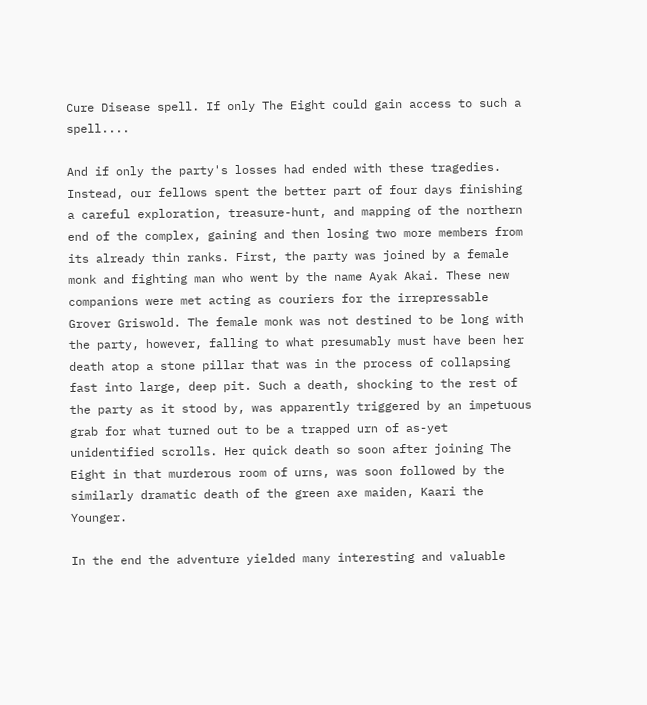Cure Disease spell. If only The Eight could gain access to such a spell....

And if only the party's losses had ended with these tragedies. Instead, our fellows spent the better part of four days finishing a careful exploration, treasure-hunt, and mapping of the northern end of the complex, gaining and then losing two more members from its already thin ranks. First, the party was joined by a female monk and fighting man who went by the name Ayak Akai. These new companions were met acting as couriers for the irrepressable Grover Griswold. The female monk was not destined to be long with the party, however, falling to what presumably must have been her death atop a stone pillar that was in the process of collapsing fast into large, deep pit. Such a death, shocking to the rest of the party as it stood by, was apparently triggered by an impetuous grab for what turned out to be a trapped urn of as-yet unidentified scrolls. Her quick death so soon after joining The Eight in that murderous room of urns, was soon followed by the similarly dramatic death of the green axe maiden, Kaari the Younger.

In the end the adventure yielded many interesting and valuable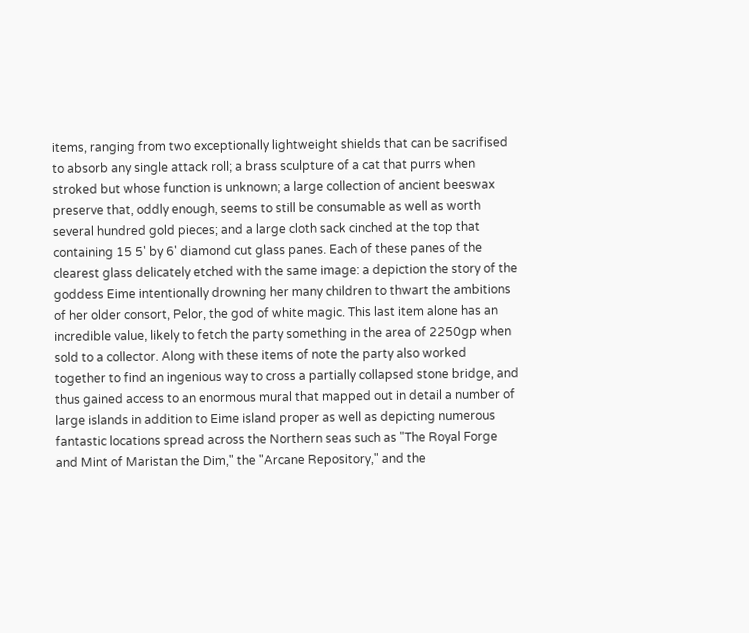items, ranging from two exceptionally lightweight shields that can be sacrifised to absorb any single attack roll; a brass sculpture of a cat that purrs when stroked but whose function is unknown; a large collection of ancient beeswax preserve that, oddly enough, seems to still be consumable as well as worth several hundred gold pieces; and a large cloth sack cinched at the top that containing 15 5' by 6' diamond cut glass panes. Each of these panes of the clearest glass delicately etched with the same image: a depiction the story of the goddess Eime intentionally drowning her many children to thwart the ambitions of her older consort, Pelor, the god of white magic. This last item alone has an incredible value, likely to fetch the party something in the area of 2250gp when sold to a collector. Along with these items of note the party also worked together to find an ingenious way to cross a partially collapsed stone bridge, and thus gained access to an enormous mural that mapped out in detail a number of large islands in addition to Eime island proper as well as depicting numerous fantastic locations spread across the Northern seas such as "The Royal Forge and Mint of Maristan the Dim," the "Arcane Repository," and the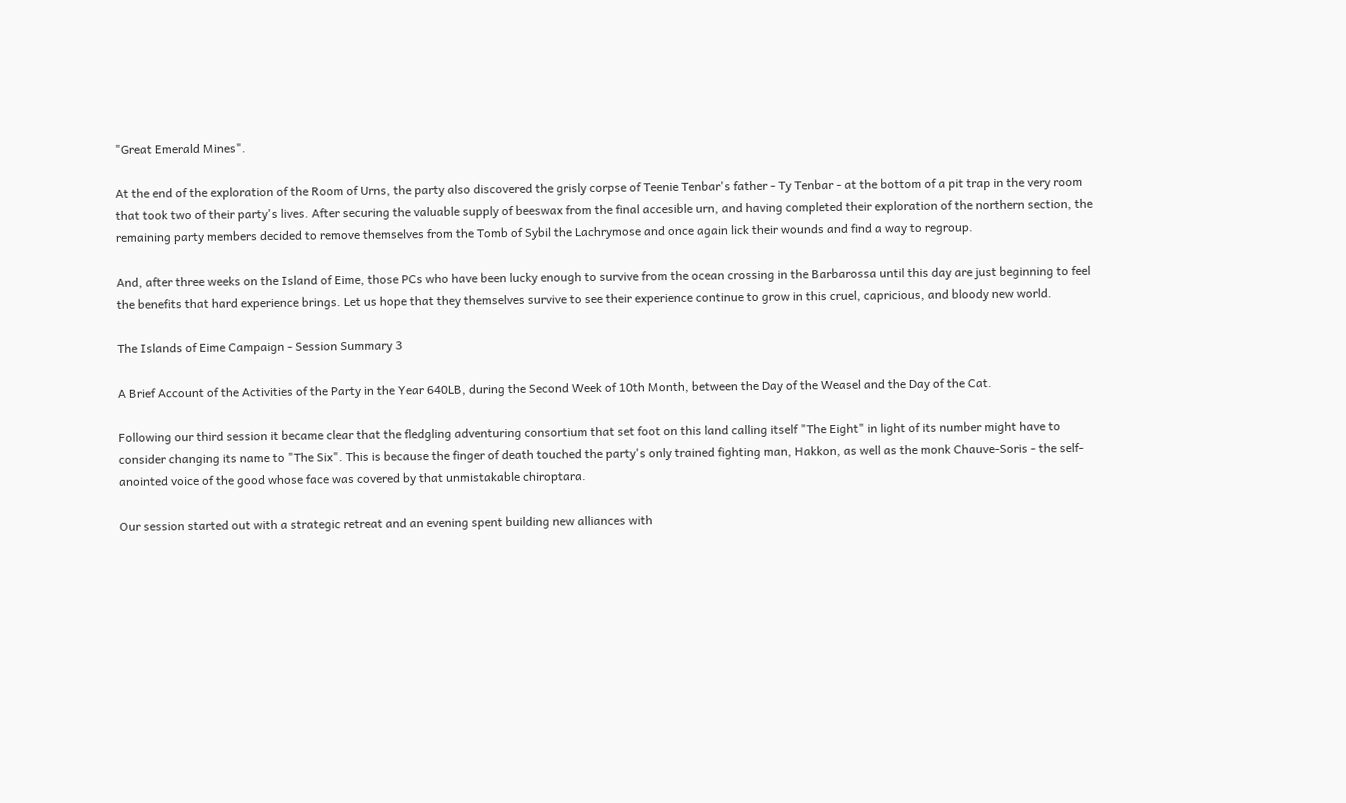"Great Emerald Mines".

At the end of the exploration of the Room of Urns, the party also discovered the grisly corpse of Teenie Tenbar's father - Ty Tenbar - at the bottom of a pit trap in the very room that took two of their party's lives. After securing the valuable supply of beeswax from the final accesible urn, and having completed their exploration of the northern section, the remaining party members decided to remove themselves from the Tomb of Sybil the Lachrymose and once again lick their wounds and find a way to regroup.

And, after three weeks on the Island of Eime, those PCs who have been lucky enough to survive from the ocean crossing in the Barbarossa until this day are just beginning to feel the benefits that hard experience brings. Let us hope that they themselves survive to see their experience continue to grow in this cruel, capricious, and bloody new world.

The Islands of Eime Campaign - Session Summary 3

A Brief Account of the Activities of the Party in the Year 640LB, during the Second Week of 10th Month, between the Day of the Weasel and the Day of the Cat.

Following our third session it became clear that the fledgling adventuring consortium that set foot on this land calling itself "The Eight" in light of its number might have to consider changing its name to "The Six". This is because the finger of death touched the party's only trained fighting man, Hakkon, as well as the monk Chauve-Soris - the self-anointed voice of the good whose face was covered by that unmistakable chiroptara.

Our session started out with a strategic retreat and an evening spent building new alliances with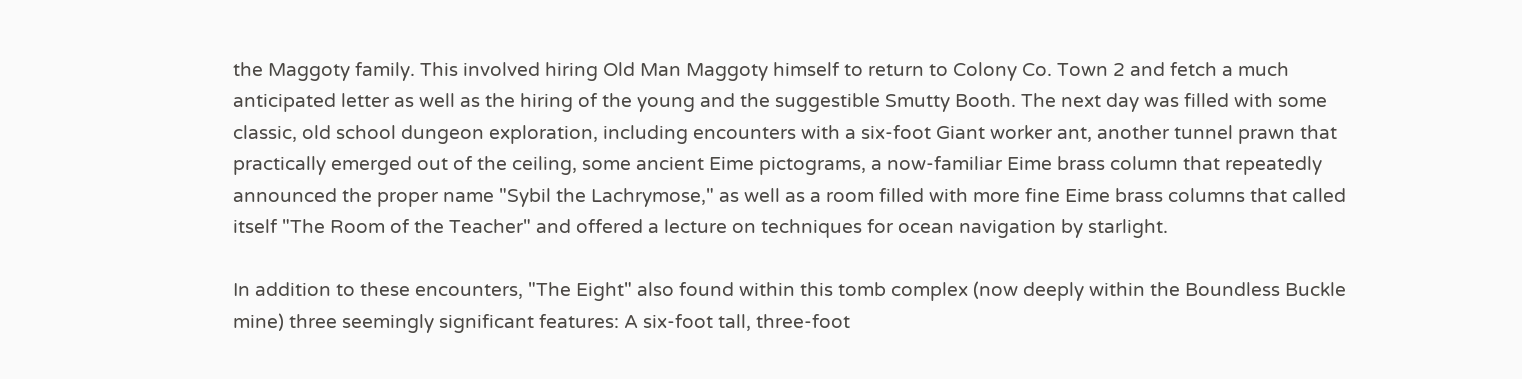the Maggoty family. This involved hiring Old Man Maggoty himself to return to Colony Co. Town 2 and fetch a much anticipated letter as well as the hiring of the young and the suggestible Smutty Booth. The next day was filled with some classic, old school dungeon exploration, including encounters with a six-foot Giant worker ant, another tunnel prawn that practically emerged out of the ceiling, some ancient Eime pictograms, a now-familiar Eime brass column that repeatedly announced the proper name "Sybil the Lachrymose," as well as a room filled with more fine Eime brass columns that called itself "The Room of the Teacher" and offered a lecture on techniques for ocean navigation by starlight.

In addition to these encounters, "The Eight" also found within this tomb complex (now deeply within the Boundless Buckle mine) three seemingly significant features: A six-foot tall, three-foot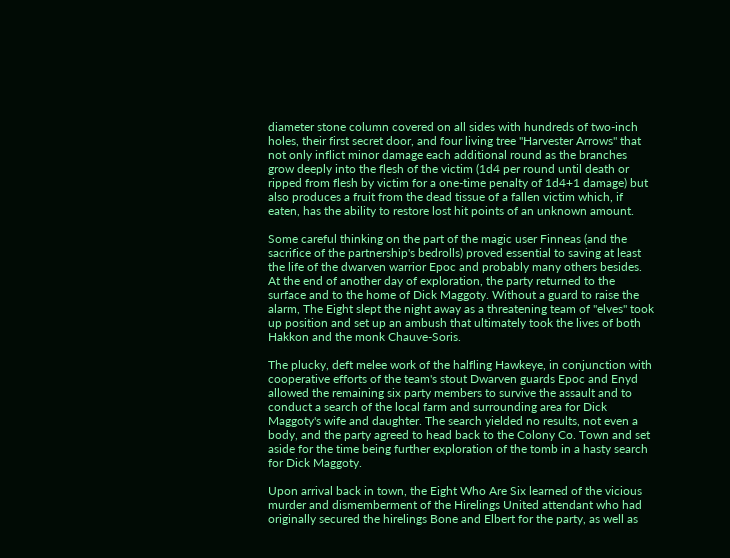diameter stone column covered on all sides with hundreds of two-inch holes, their first secret door, and four living tree "Harvester Arrows" that not only inflict minor damage each additional round as the branches grow deeply into the flesh of the victim (1d4 per round until death or ripped from flesh by victim for a one-time penalty of 1d4+1 damage) but also produces a fruit from the dead tissue of a fallen victim which, if eaten, has the ability to restore lost hit points of an unknown amount.

Some careful thinking on the part of the magic user Finneas (and the sacrifice of the partnership's bedrolls) proved essential to saving at least the life of the dwarven warrior Epoc and probably many others besides. At the end of another day of exploration, the party returned to the surface and to the home of Dick Maggoty. Without a guard to raise the alarm, The Eight slept the night away as a threatening team of "elves" took up position and set up an ambush that ultimately took the lives of both Hakkon and the monk Chauve-Soris.

The plucky, deft melee work of the halfling Hawkeye, in conjunction with cooperative efforts of the team's stout Dwarven guards Epoc and Enyd allowed the remaining six party members to survive the assault and to conduct a search of the local farm and surrounding area for Dick Maggoty's wife and daughter. The search yielded no results, not even a body, and the party agreed to head back to the Colony Co. Town and set aside for the time being further exploration of the tomb in a hasty search for Dick Maggoty.

Upon arrival back in town, the Eight Who Are Six learned of the vicious murder and dismemberment of the Hirelings United attendant who had originally secured the hirelings Bone and Elbert for the party, as well as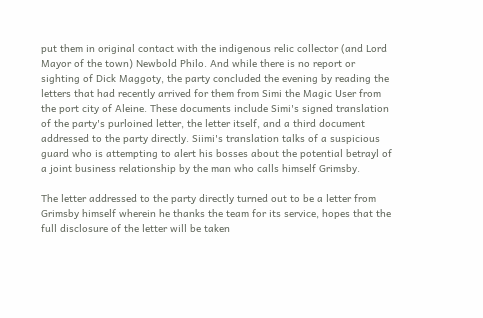put them in original contact with the indigenous relic collector (and Lord Mayor of the town) Newbold Philo. And while there is no report or sighting of Dick Maggoty, the party concluded the evening by reading the letters that had recently arrived for them from Simi the Magic User from the port city of Aleine. These documents include Simi's signed translation of the party's purloined letter, the letter itself, and a third document addressed to the party directly. Siimi's translation talks of a suspicious guard who is attempting to alert his bosses about the potential betrayl of a joint business relationship by the man who calls himself Grimsby.

The letter addressed to the party directly turned out to be a letter from Grimsby himself wherein he thanks the team for its service, hopes that the full disclosure of the letter will be taken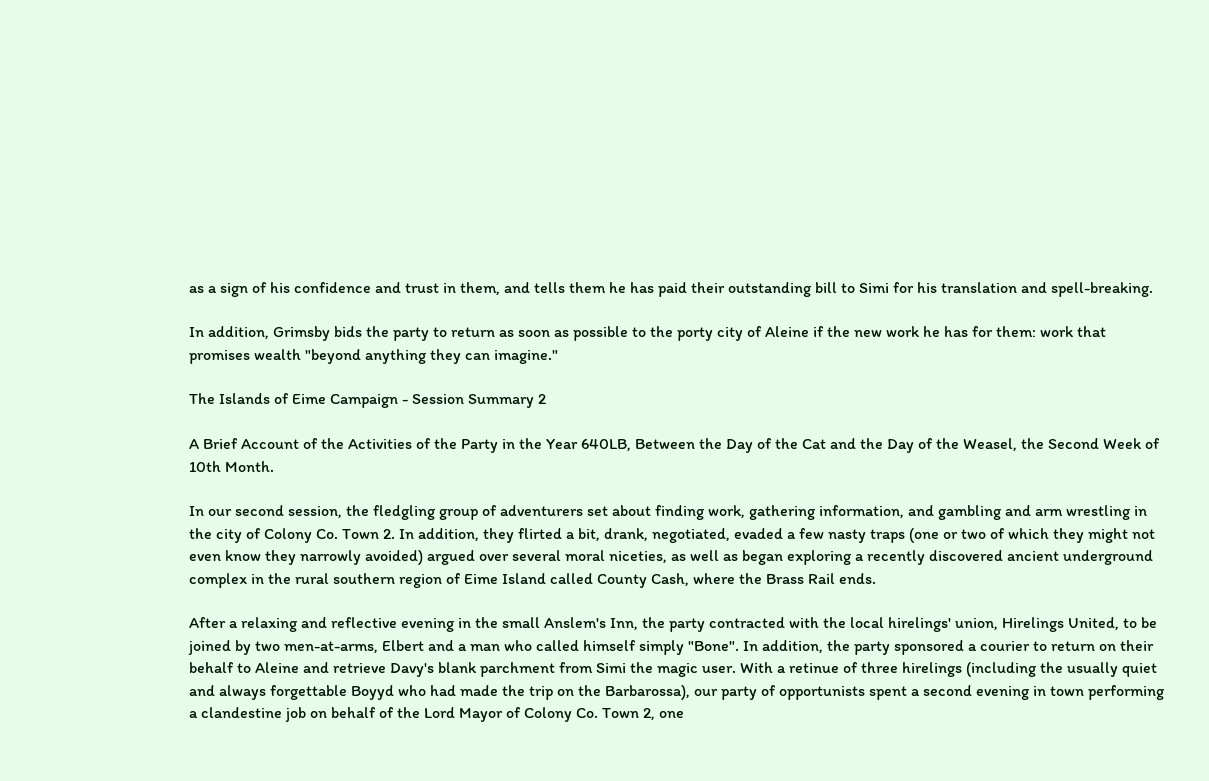as a sign of his confidence and trust in them, and tells them he has paid their outstanding bill to Simi for his translation and spell-breaking.

In addition, Grimsby bids the party to return as soon as possible to the porty city of Aleine if the new work he has for them: work that promises wealth "beyond anything they can imagine."

The Islands of Eime Campaign - Session Summary 2

A Brief Account of the Activities of the Party in the Year 640LB, Between the Day of the Cat and the Day of the Weasel, the Second Week of 10th Month.

In our second session, the fledgling group of adventurers set about finding work, gathering information, and gambling and arm wrestling in the city of Colony Co. Town 2. In addition, they flirted a bit, drank, negotiated, evaded a few nasty traps (one or two of which they might not even know they narrowly avoided) argued over several moral niceties, as well as began exploring a recently discovered ancient underground complex in the rural southern region of Eime Island called County Cash, where the Brass Rail ends.

After a relaxing and reflective evening in the small Anslem's Inn, the party contracted with the local hirelings' union, Hirelings United, to be joined by two men-at-arms, Elbert and a man who called himself simply "Bone". In addition, the party sponsored a courier to return on their behalf to Aleine and retrieve Davy's blank parchment from Simi the magic user. With a retinue of three hirelings (including the usually quiet and always forgettable Boyyd who had made the trip on the Barbarossa), our party of opportunists spent a second evening in town performing a clandestine job on behalf of the Lord Mayor of Colony Co. Town 2, one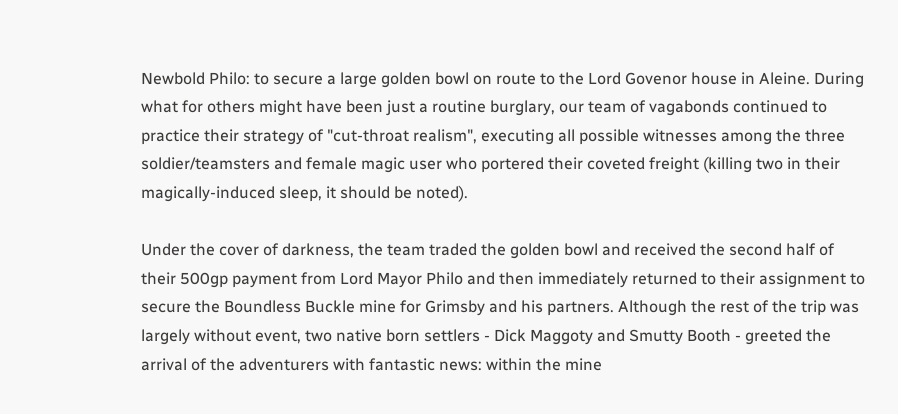Newbold Philo: to secure a large golden bowl on route to the Lord Govenor house in Aleine. During what for others might have been just a routine burglary, our team of vagabonds continued to practice their strategy of "cut-throat realism", executing all possible witnesses among the three soldier/teamsters and female magic user who portered their coveted freight (killing two in their magically-induced sleep, it should be noted).

Under the cover of darkness, the team traded the golden bowl and received the second half of their 500gp payment from Lord Mayor Philo and then immediately returned to their assignment to secure the Boundless Buckle mine for Grimsby and his partners. Although the rest of the trip was largely without event, two native born settlers - Dick Maggoty and Smutty Booth - greeted the arrival of the adventurers with fantastic news: within the mine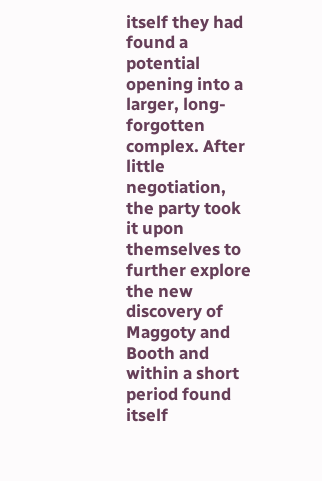itself they had found a potential opening into a larger, long-forgotten complex. After little negotiation, the party took it upon themselves to further explore the new discovery of Maggoty and Booth and within a short period found itself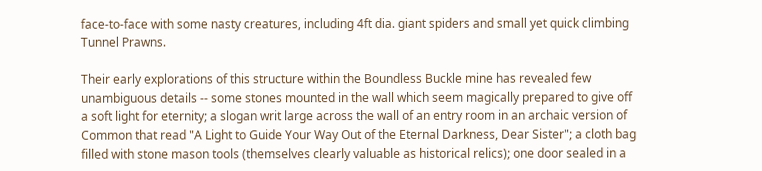face-to-face with some nasty creatures, including 4ft dia. giant spiders and small yet quick climbing Tunnel Prawns.

Their early explorations of this structure within the Boundless Buckle mine has revealed few unambiguous details -- some stones mounted in the wall which seem magically prepared to give off a soft light for eternity; a slogan writ large across the wall of an entry room in an archaic version of Common that read "A Light to Guide Your Way Out of the Eternal Darkness, Dear Sister"; a cloth bag filled with stone mason tools (themselves clearly valuable as historical relics); one door sealed in a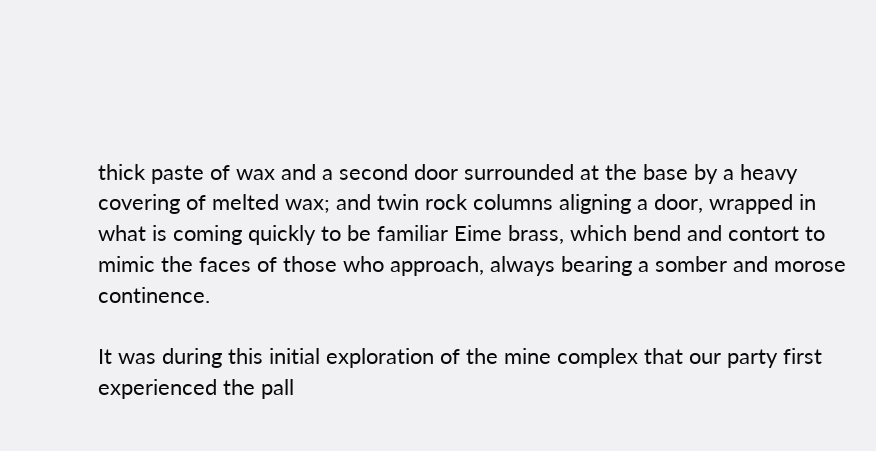thick paste of wax and a second door surrounded at the base by a heavy covering of melted wax; and twin rock columns aligning a door, wrapped in what is coming quickly to be familiar Eime brass, which bend and contort to mimic the faces of those who approach, always bearing a somber and morose continence.

It was during this initial exploration of the mine complex that our party first experienced the pall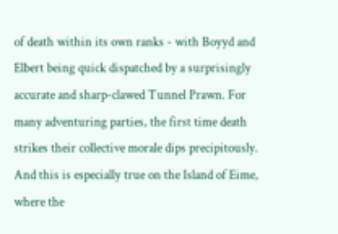of death within its own ranks - with Boyyd and Elbert being quick dispatched by a surprisingly accurate and sharp-clawed Tunnel Prawn. For many adventuring parties, the first time death strikes their collective morale dips precipitously. And this is especially true on the Island of Eime, where the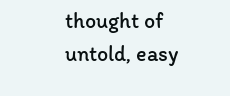thought of untold, easy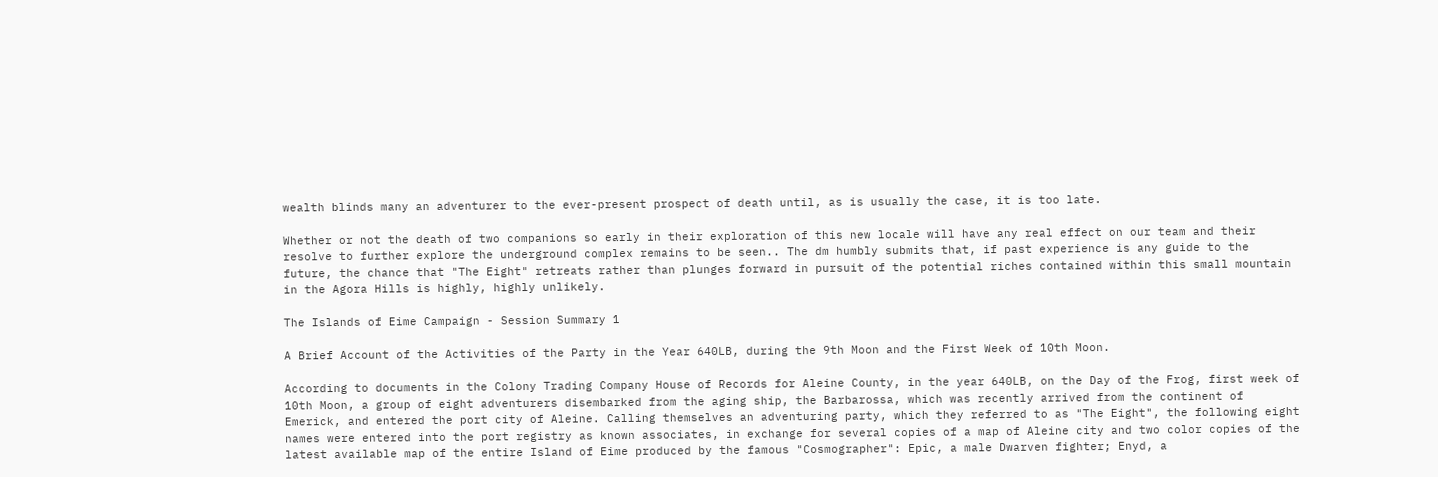wealth blinds many an adventurer to the ever-present prospect of death until, as is usually the case, it is too late.

Whether or not the death of two companions so early in their exploration of this new locale will have any real effect on our team and their resolve to further explore the underground complex remains to be seen.. The dm humbly submits that, if past experience is any guide to the future, the chance that "The Eight" retreats rather than plunges forward in pursuit of the potential riches contained within this small mountain in the Agora Hills is highly, highly unlikely.

The Islands of Eime Campaign - Session Summary 1

A Brief Account of the Activities of the Party in the Year 640LB, during the 9th Moon and the First Week of 10th Moon.

According to documents in the Colony Trading Company House of Records for Aleine County, in the year 640LB, on the Day of the Frog, first week of 10th Moon, a group of eight adventurers disembarked from the aging ship, the Barbarossa, which was recently arrived from the continent of Emerick, and entered the port city of Aleine. Calling themselves an adventuring party, which they referred to as "The Eight", the following eight names were entered into the port registry as known associates, in exchange for several copies of a map of Aleine city and two color copies of the latest available map of the entire Island of Eime produced by the famous "Cosmographer": Epic, a male Dwarven fighter; Enyd, a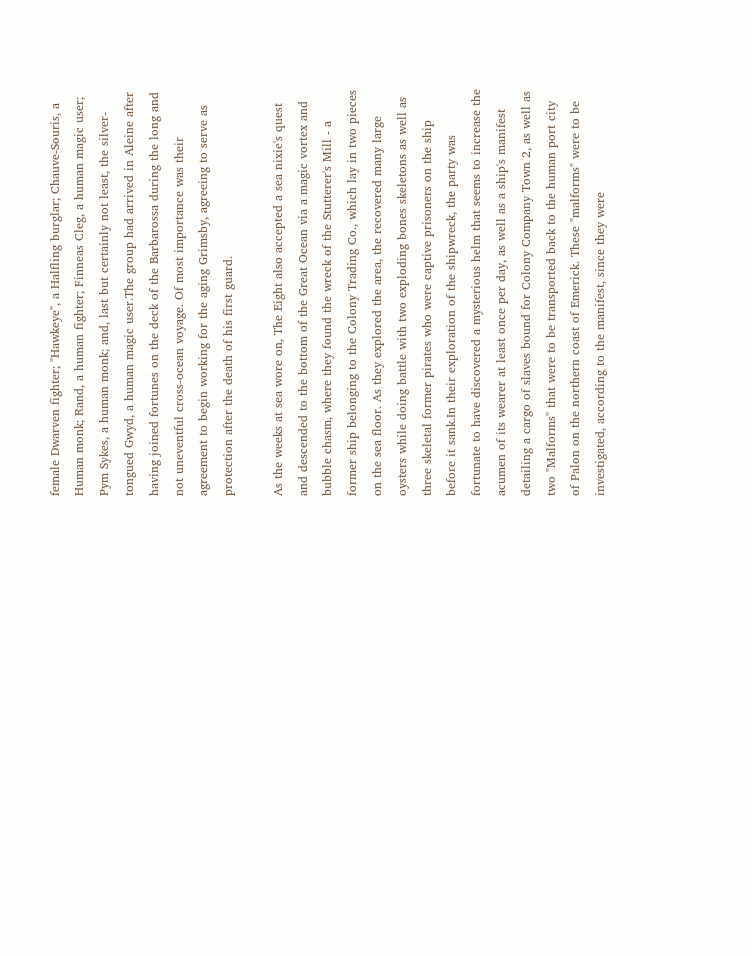female Dwarven fighter; "Hawkeye", a Halfling burglar; Chauve-Souris, a Human monk; Rand, a human fighter; Finneas Cleg, a human magic user; Pym Sykes, a human monk; and, last but certainly not least, the silver-tongued Gwyd, a human magic user.The group had arrived in Aleine after having joined fortunes on the deck of the Barbarossa during the long and not uneventful cross-ocean voyage. Of most importance was their agreement to begin working for the aging Grimsby, agreeing to serve as protection after the death of his first guard.

As the weeks at sea wore on, The Eight also accepted a sea nixie's quest and descended to the bottom of the Great Ocean via a magic vortex and bubble chasm, where they found the wreck of the Stutterer's Mill - a former ship belonging to the Colony Trading Co., which lay in two pieces on the sea floor. As they explored the area, the recovered many large oysters while doing battle with two exploding bones skeletons as well as three skeletal former pirates who were captive prisoners on the ship before it sank.In their exploration of the shipwreck, the party was fortunate to have discovered a mysterious helm that seems to increase the acumen of its wearer at least once per day, as well as a ship's manifest detailing a cargo of slaves bound for Colony Company Town 2, as well as two "Malforms" that were to be transported back to the human port city of Palon on the northern coast of Emerick. These "malforms" were to be investigated, according to the manifest, since they were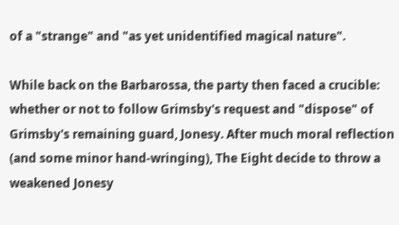of a "strange" and "as yet unidentified magical nature".

While back on the Barbarossa, the party then faced a crucible: whether or not to follow Grimsby's request and "dispose" of Grimsby's remaining guard, Jonesy. After much moral reflection (and some minor hand-wringing), The Eight decide to throw a weakened Jonesy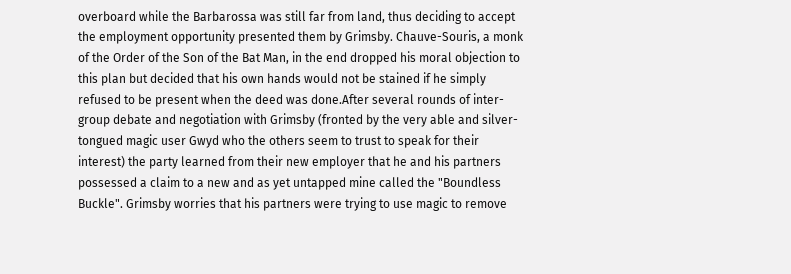overboard while the Barbarossa was still far from land, thus deciding to accept the employment opportunity presented them by Grimsby. Chauve-Souris, a monk of the Order of the Son of the Bat Man, in the end dropped his moral objection to this plan but decided that his own hands would not be stained if he simply refused to be present when the deed was done.After several rounds of inter-group debate and negotiation with Grimsby (fronted by the very able and silver-tongued magic user Gwyd who the others seem to trust to speak for their interest) the party learned from their new employer that he and his partners possessed a claim to a new and as yet untapped mine called the "Boundless Buckle". Grimsby worries that his partners were trying to use magic to remove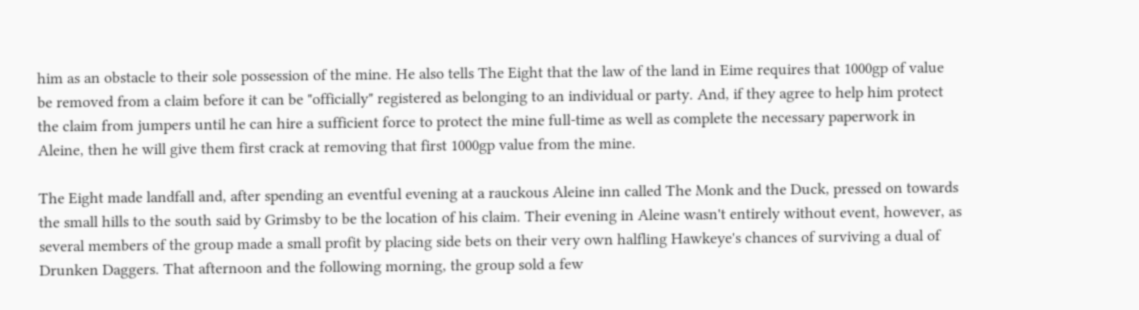him as an obstacle to their sole possession of the mine. He also tells The Eight that the law of the land in Eime requires that 1000gp of value be removed from a claim before it can be "officially" registered as belonging to an individual or party. And, if they agree to help him protect the claim from jumpers until he can hire a sufficient force to protect the mine full-time as well as complete the necessary paperwork in Aleine, then he will give them first crack at removing that first 1000gp value from the mine.

The Eight made landfall and, after spending an eventful evening at a rauckous Aleine inn called The Monk and the Duck, pressed on towards the small hills to the south said by Grimsby to be the location of his claim. Their evening in Aleine wasn't entirely without event, however, as several members of the group made a small profit by placing side bets on their very own halfling Hawkeye's chances of surviving a dual of Drunken Daggers. That afternoon and the following morning, the group sold a few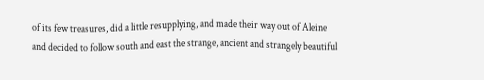of its few treasures, did a little resupplying, and made their way out of Aleine and decided to follow south and east the strange, ancient and strangely beautiful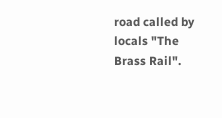road called by locals "The Brass Rail".